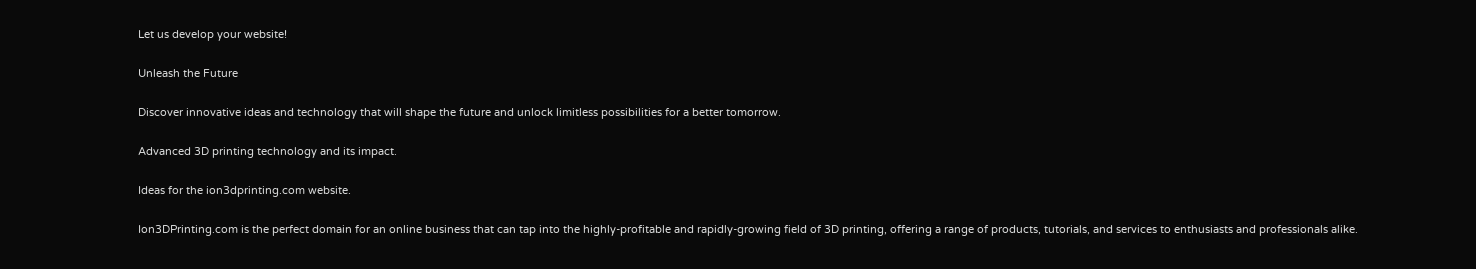Let us develop your website!

Unleash the Future

Discover innovative ideas and technology that will shape the future and unlock limitless possibilities for a better tomorrow.

Advanced 3D printing technology and its impact.

Ideas for the ion3dprinting.com website.

Ion3DPrinting.com is the perfect domain for an online business that can tap into the highly-profitable and rapidly-growing field of 3D printing, offering a range of products, tutorials, and services to enthusiasts and professionals alike.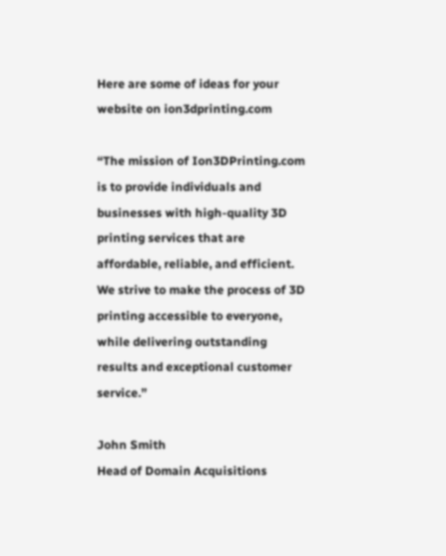Here are some of ideas for your website on ion3dprinting.com

“The mission of Ion3DPrinting.com is to provide individuals and businesses with high-quality 3D printing services that are affordable, reliable, and efficient. We strive to make the process of 3D printing accessible to everyone, while delivering outstanding results and exceptional customer service.”

John Smith
Head of Domain Acquisitions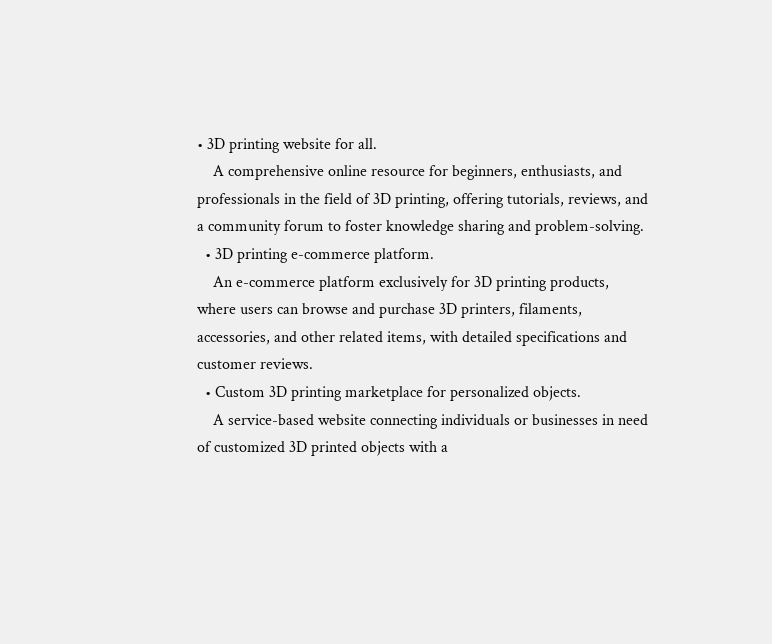• 3D printing website for all.
    A comprehensive online resource for beginners, enthusiasts, and professionals in the field of 3D printing, offering tutorials, reviews, and a community forum to foster knowledge sharing and problem-solving.
  • 3D printing e-commerce platform.
    An e-commerce platform exclusively for 3D printing products, where users can browse and purchase 3D printers, filaments, accessories, and other related items, with detailed specifications and customer reviews.
  • Custom 3D printing marketplace for personalized objects.
    A service-based website connecting individuals or businesses in need of customized 3D printed objects with a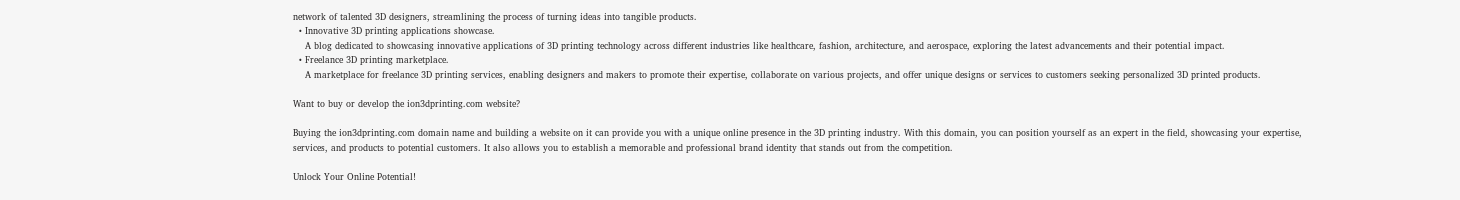network of talented 3D designers, streamlining the process of turning ideas into tangible products.
  • Innovative 3D printing applications showcase.
    A blog dedicated to showcasing innovative applications of 3D printing technology across different industries like healthcare, fashion, architecture, and aerospace, exploring the latest advancements and their potential impact.
  • Freelance 3D printing marketplace.
    A marketplace for freelance 3D printing services, enabling designers and makers to promote their expertise, collaborate on various projects, and offer unique designs or services to customers seeking personalized 3D printed products.

Want to buy or develop the ion3dprinting.com website?

Buying the ion3dprinting.com domain name and building a website on it can provide you with a unique online presence in the 3D printing industry. With this domain, you can position yourself as an expert in the field, showcasing your expertise, services, and products to potential customers. It also allows you to establish a memorable and professional brand identity that stands out from the competition.

Unlock Your Online Potential!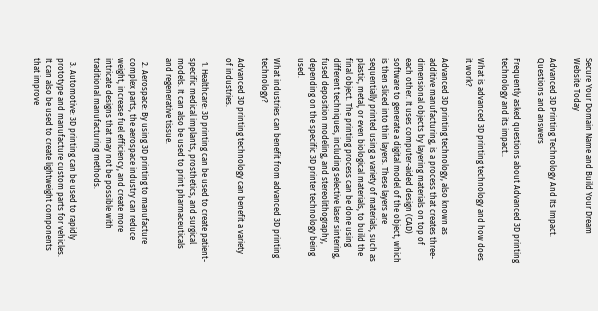Secure Your Domain Name and Build Your Dream Website Today

Advanced 3D Printing Technology And Its Impact. Questions and answers

Frequently asked questions about Advanced 3D printing technology and its impact..

What is advanced 3D printing technology and how does it work?

Advanced 3D printing technology, also known as additive manufacturing, is a process that creates three-dimensional objects by layering materials on top of each other. It uses computer-aided design (CAD) software to generate a digital model of the object, which is then sliced into thin layers. These layers are sequentially printed using a variety of materials, such as plastic, metal, or even biological materials, to build the final object. The printing process can be done using different techniques, including selective laser sintering, fused deposition modeling, and stereolithography, depending on the specific 3D printer technology being used.

What industries can benefit from advanced 3D printing technology?

Advanced 3D printing technology can benefit a variety of industries.

  1. Healthcare: 3D printing can be used to create patient-specific medical implants, prosthetics, and surgical models. It can also be used to print pharmaceuticals and regenerative tissue.

  2. Aerospace: By using 3D printing to manufacture complex parts, the aerospace industry can reduce weight, increase fuel efficiency, and create more intricate designs that may not be possible with traditional manufacturing methods.

  3. Automotive: 3D printing can be used to rapidly prototype and manufacture custom parts for vehicles. It can also be used to create lightweight components that improve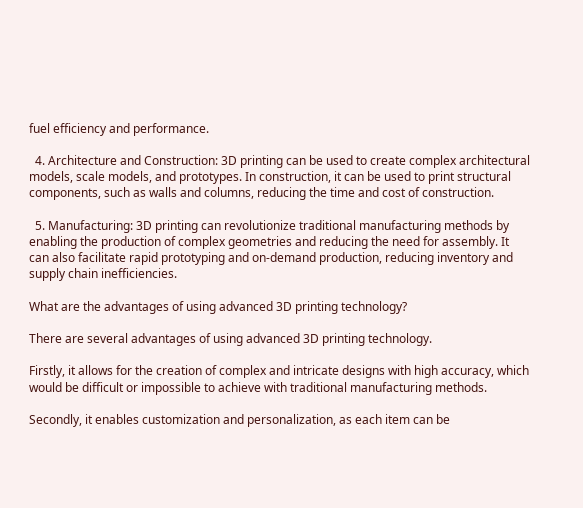fuel efficiency and performance.

  4. Architecture and Construction: 3D printing can be used to create complex architectural models, scale models, and prototypes. In construction, it can be used to print structural components, such as walls and columns, reducing the time and cost of construction.

  5. Manufacturing: 3D printing can revolutionize traditional manufacturing methods by enabling the production of complex geometries and reducing the need for assembly. It can also facilitate rapid prototyping and on-demand production, reducing inventory and supply chain inefficiencies.

What are the advantages of using advanced 3D printing technology?

There are several advantages of using advanced 3D printing technology.

Firstly, it allows for the creation of complex and intricate designs with high accuracy, which would be difficult or impossible to achieve with traditional manufacturing methods.

Secondly, it enables customization and personalization, as each item can be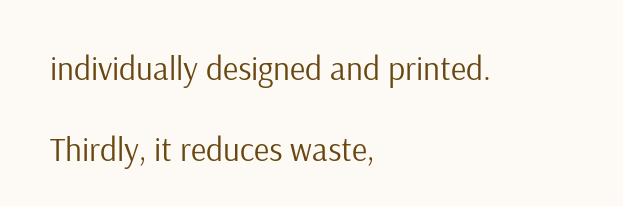individually designed and printed.

Thirdly, it reduces waste,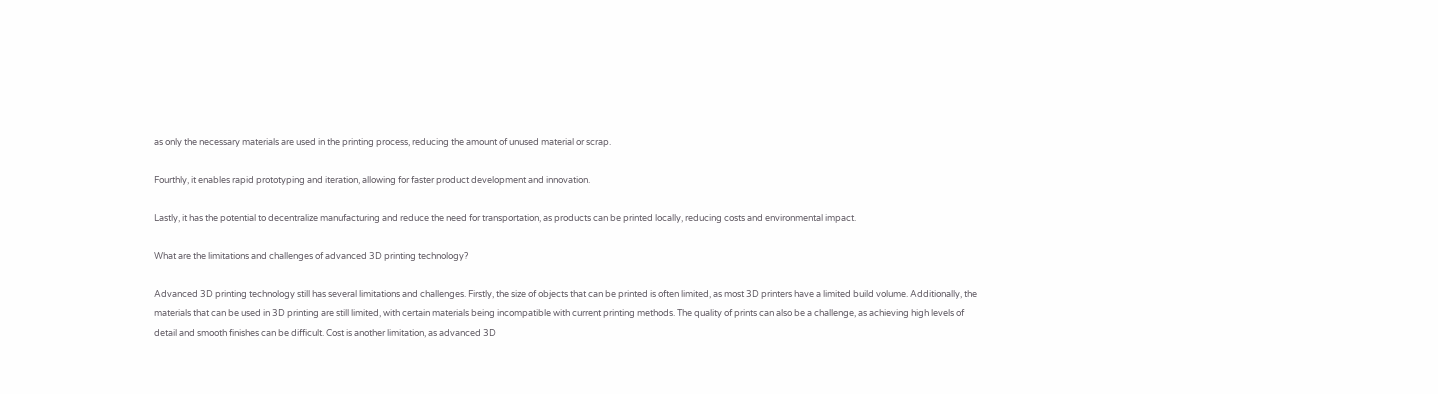as only the necessary materials are used in the printing process, reducing the amount of unused material or scrap.

Fourthly, it enables rapid prototyping and iteration, allowing for faster product development and innovation.

Lastly, it has the potential to decentralize manufacturing and reduce the need for transportation, as products can be printed locally, reducing costs and environmental impact.

What are the limitations and challenges of advanced 3D printing technology?

Advanced 3D printing technology still has several limitations and challenges. Firstly, the size of objects that can be printed is often limited, as most 3D printers have a limited build volume. Additionally, the materials that can be used in 3D printing are still limited, with certain materials being incompatible with current printing methods. The quality of prints can also be a challenge, as achieving high levels of detail and smooth finishes can be difficult. Cost is another limitation, as advanced 3D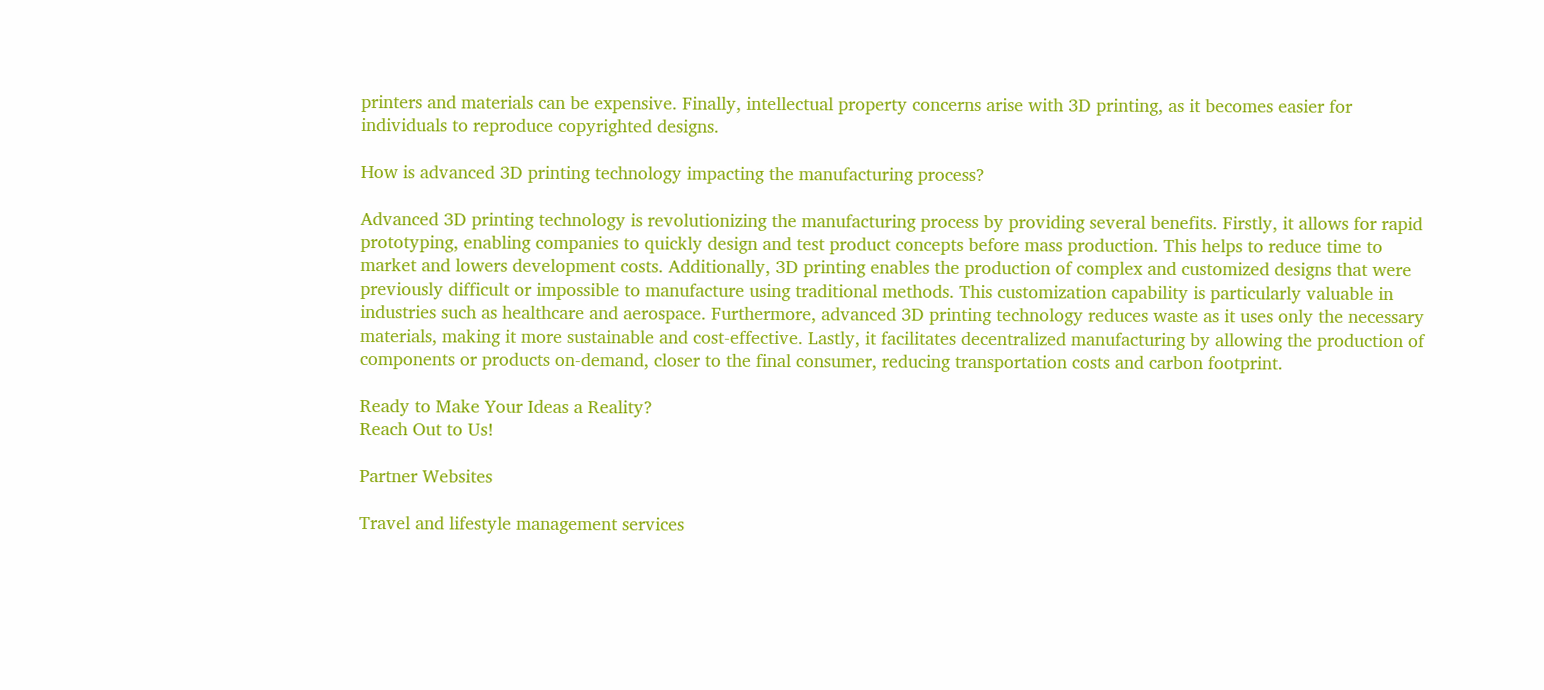printers and materials can be expensive. Finally, intellectual property concerns arise with 3D printing, as it becomes easier for individuals to reproduce copyrighted designs.

How is advanced 3D printing technology impacting the manufacturing process?

Advanced 3D printing technology is revolutionizing the manufacturing process by providing several benefits. Firstly, it allows for rapid prototyping, enabling companies to quickly design and test product concepts before mass production. This helps to reduce time to market and lowers development costs. Additionally, 3D printing enables the production of complex and customized designs that were previously difficult or impossible to manufacture using traditional methods. This customization capability is particularly valuable in industries such as healthcare and aerospace. Furthermore, advanced 3D printing technology reduces waste as it uses only the necessary materials, making it more sustainable and cost-effective. Lastly, it facilitates decentralized manufacturing by allowing the production of components or products on-demand, closer to the final consumer, reducing transportation costs and carbon footprint.

Ready to Make Your Ideas a Reality?
Reach Out to Us!

Partner Websites

Travel and lifestyle management services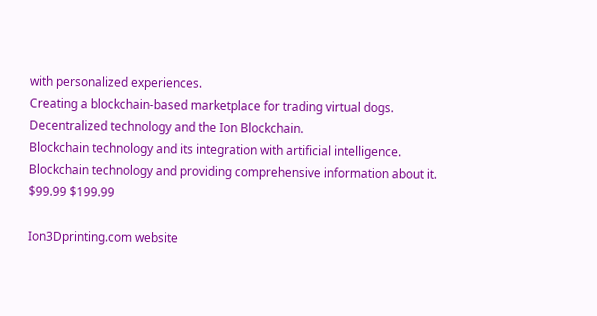with personalized experiences.
Creating a blockchain-based marketplace for trading virtual dogs.
Decentralized technology and the Ion Blockchain.
Blockchain technology and its integration with artificial intelligence.
Blockchain technology and providing comprehensive information about it.
$99.99 $199.99

Ion3Dprinting.com website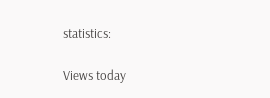statistics:

Views today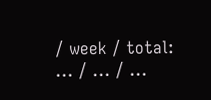/ week / total:
... / ... / ...